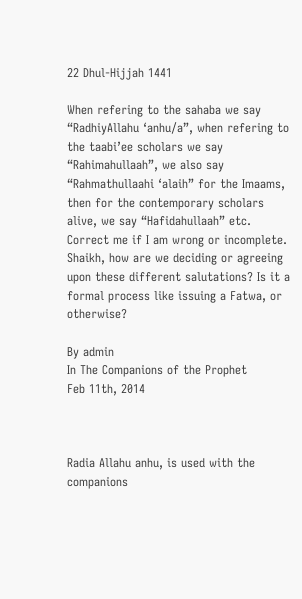22 Dhul-Hijjah 1441

When refering to the sahaba we say “RadhiyAllahu ‘anhu/a”, when refering to the taabi’ee scholars we say “Rahimahullaah”, we also say “Rahmathullaahi ‘alaih” for the Imaams, then for the contemporary scholars alive, we say “Hafidahullaah” etc. Correct me if I am wrong or incomplete. Shaikh, how are we deciding or agreeing upon these different salutations? Is it a formal process like issuing a Fatwa, or otherwise?

By admin
In The Companions of the Prophet
Feb 11th, 2014



Radia Allahu anhu, is used with the companions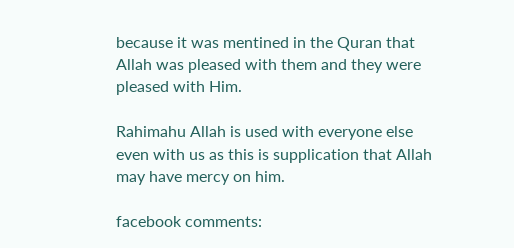because it was mentined in the Quran that Allah was pleased with them and they were pleased with Him.

Rahimahu Allah is used with everyone else even with us as this is supplication that Allah may have mercy on him.

facebook comments: